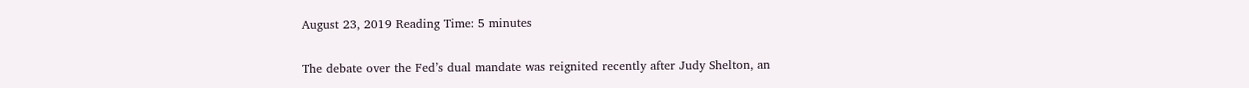August 23, 2019 Reading Time: 5 minutes

The debate over the Fed’s dual mandate was reignited recently after Judy Shelton, an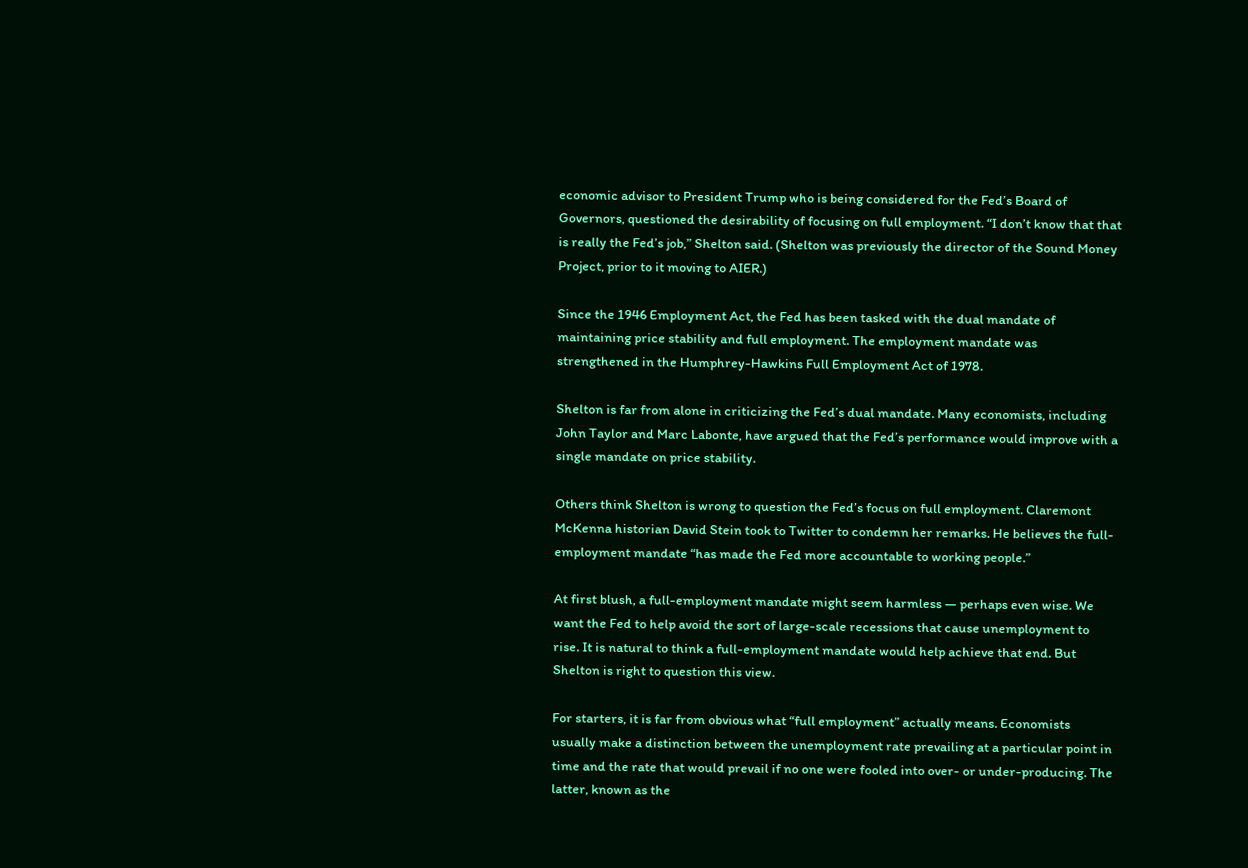economic advisor to President Trump who is being considered for the Fed’s Board of Governors, questioned the desirability of focusing on full employment. “I don’t know that that is really the Fed’s job,” Shelton said. (Shelton was previously the director of the Sound Money Project, prior to it moving to AIER.)

Since the 1946 Employment Act, the Fed has been tasked with the dual mandate of maintaining price stability and full employment. The employment mandate was strengthened in the Humphrey-Hawkins Full Employment Act of 1978.

Shelton is far from alone in criticizing the Fed’s dual mandate. Many economists, including John Taylor and Marc Labonte, have argued that the Fed’s performance would improve with a single mandate on price stability.

Others think Shelton is wrong to question the Fed’s focus on full employment. Claremont McKenna historian David Stein took to Twitter to condemn her remarks. He believes the full-employment mandate “has made the Fed more accountable to working people.”

At first blush, a full-employment mandate might seem harmless — perhaps even wise. We want the Fed to help avoid the sort of large-scale recessions that cause unemployment to rise. It is natural to think a full-employment mandate would help achieve that end. But Shelton is right to question this view.

For starters, it is far from obvious what “full employment” actually means. Economists usually make a distinction between the unemployment rate prevailing at a particular point in time and the rate that would prevail if no one were fooled into over- or under-producing. The latter, known as the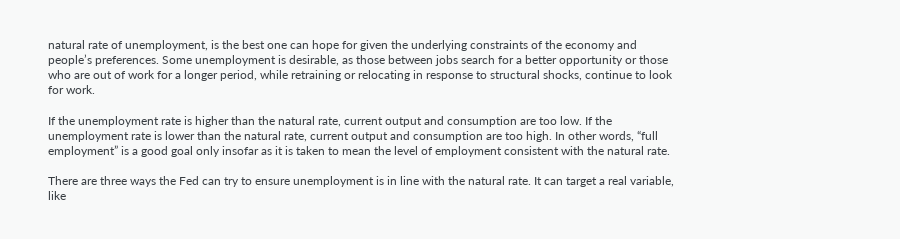natural rate of unemployment, is the best one can hope for given the underlying constraints of the economy and people’s preferences. Some unemployment is desirable, as those between jobs search for a better opportunity or those who are out of work for a longer period, while retraining or relocating in response to structural shocks, continue to look for work.

If the unemployment rate is higher than the natural rate, current output and consumption are too low. If the unemployment rate is lower than the natural rate, current output and consumption are too high. In other words, “full employment” is a good goal only insofar as it is taken to mean the level of employment consistent with the natural rate.

There are three ways the Fed can try to ensure unemployment is in line with the natural rate. It can target a real variable, like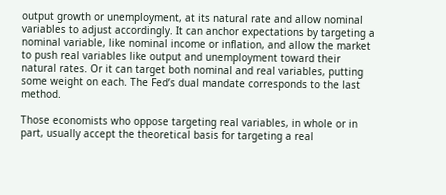output growth or unemployment, at its natural rate and allow nominal variables to adjust accordingly. It can anchor expectations by targeting a nominal variable, like nominal income or inflation, and allow the market to push real variables like output and unemployment toward their natural rates. Or it can target both nominal and real variables, putting some weight on each. The Fed’s dual mandate corresponds to the last method.

Those economists who oppose targeting real variables, in whole or in part, usually accept the theoretical basis for targeting a real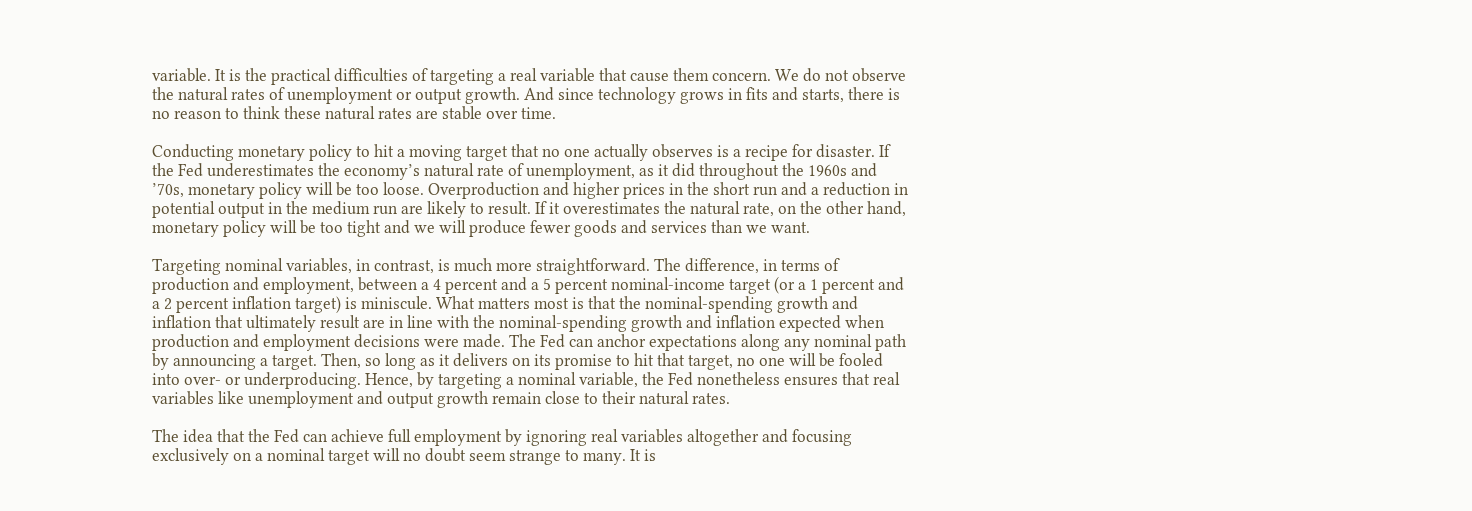variable. It is the practical difficulties of targeting a real variable that cause them concern. We do not observe the natural rates of unemployment or output growth. And since technology grows in fits and starts, there is no reason to think these natural rates are stable over time.

Conducting monetary policy to hit a moving target that no one actually observes is a recipe for disaster. If the Fed underestimates the economy’s natural rate of unemployment, as it did throughout the 1960s and ’70s, monetary policy will be too loose. Overproduction and higher prices in the short run and a reduction in potential output in the medium run are likely to result. If it overestimates the natural rate, on the other hand, monetary policy will be too tight and we will produce fewer goods and services than we want.

Targeting nominal variables, in contrast, is much more straightforward. The difference, in terms of production and employment, between a 4 percent and a 5 percent nominal-income target (or a 1 percent and a 2 percent inflation target) is miniscule. What matters most is that the nominal-spending growth and inflation that ultimately result are in line with the nominal-spending growth and inflation expected when production and employment decisions were made. The Fed can anchor expectations along any nominal path by announcing a target. Then, so long as it delivers on its promise to hit that target, no one will be fooled into over- or underproducing. Hence, by targeting a nominal variable, the Fed nonetheless ensures that real variables like unemployment and output growth remain close to their natural rates.

The idea that the Fed can achieve full employment by ignoring real variables altogether and focusing exclusively on a nominal target will no doubt seem strange to many. It is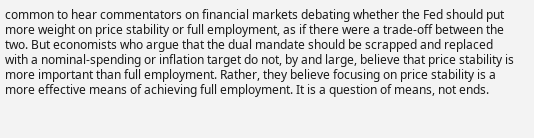common to hear commentators on financial markets debating whether the Fed should put more weight on price stability or full employment, as if there were a trade-off between the two. But economists who argue that the dual mandate should be scrapped and replaced with a nominal-spending or inflation target do not, by and large, believe that price stability is more important than full employment. Rather, they believe focusing on price stability is a more effective means of achieving full employment. It is a question of means, not ends.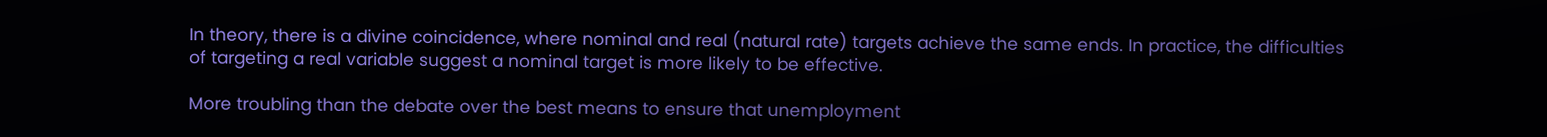In theory, there is a divine coincidence, where nominal and real (natural rate) targets achieve the same ends. In practice, the difficulties of targeting a real variable suggest a nominal target is more likely to be effective.

More troubling than the debate over the best means to ensure that unemployment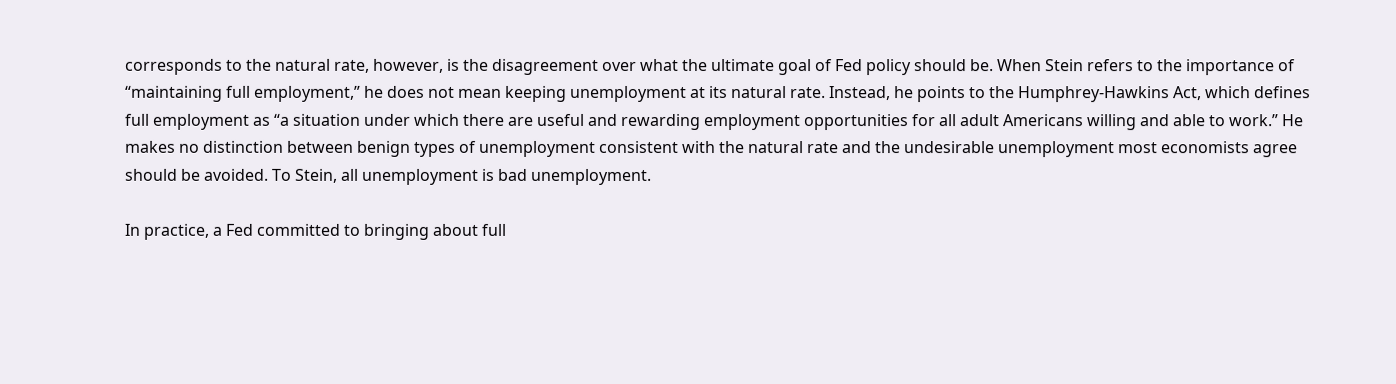corresponds to the natural rate, however, is the disagreement over what the ultimate goal of Fed policy should be. When Stein refers to the importance of “maintaining full employment,” he does not mean keeping unemployment at its natural rate. Instead, he points to the Humphrey-Hawkins Act, which defines full employment as “a situation under which there are useful and rewarding employment opportunities for all adult Americans willing and able to work.” He makes no distinction between benign types of unemployment consistent with the natural rate and the undesirable unemployment most economists agree should be avoided. To Stein, all unemployment is bad unemployment.

In practice, a Fed committed to bringing about full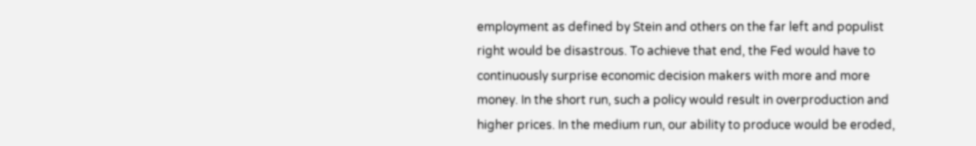employment as defined by Stein and others on the far left and populist right would be disastrous. To achieve that end, the Fed would have to continuously surprise economic decision makers with more and more money. In the short run, such a policy would result in overproduction and higher prices. In the medium run, our ability to produce would be eroded,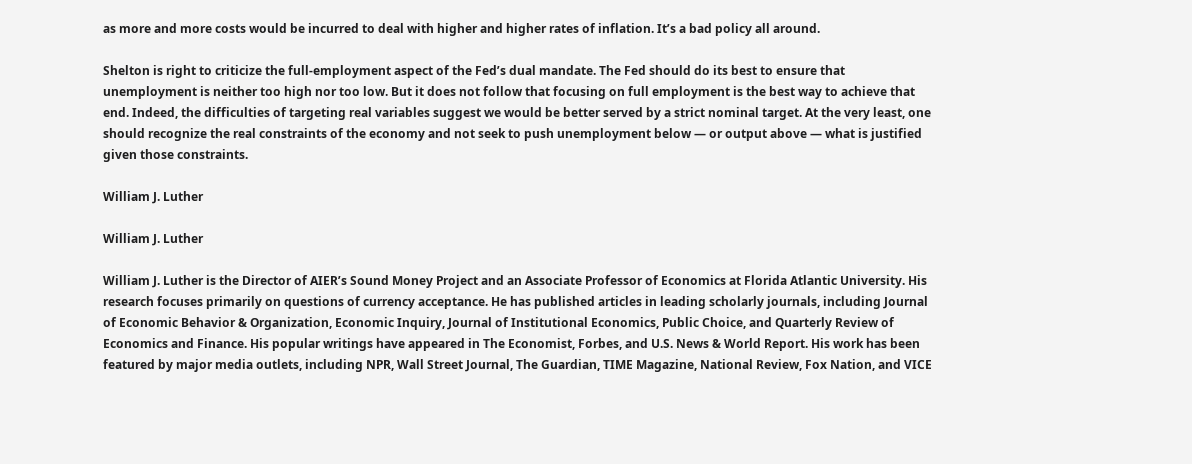as more and more costs would be incurred to deal with higher and higher rates of inflation. It’s a bad policy all around.

Shelton is right to criticize the full-employment aspect of the Fed’s dual mandate. The Fed should do its best to ensure that unemployment is neither too high nor too low. But it does not follow that focusing on full employment is the best way to achieve that end. Indeed, the difficulties of targeting real variables suggest we would be better served by a strict nominal target. At the very least, one should recognize the real constraints of the economy and not seek to push unemployment below — or output above — what is justified given those constraints.

William J. Luther

William J. Luther

William J. Luther is the Director of AIER’s Sound Money Project and an Associate Professor of Economics at Florida Atlantic University. His research focuses primarily on questions of currency acceptance. He has published articles in leading scholarly journals, including Journal of Economic Behavior & Organization, Economic Inquiry, Journal of Institutional Economics, Public Choice, and Quarterly Review of Economics and Finance. His popular writings have appeared in The Economist, Forbes, and U.S. News & World Report. His work has been featured by major media outlets, including NPR, Wall Street Journal, The Guardian, TIME Magazine, National Review, Fox Nation, and VICE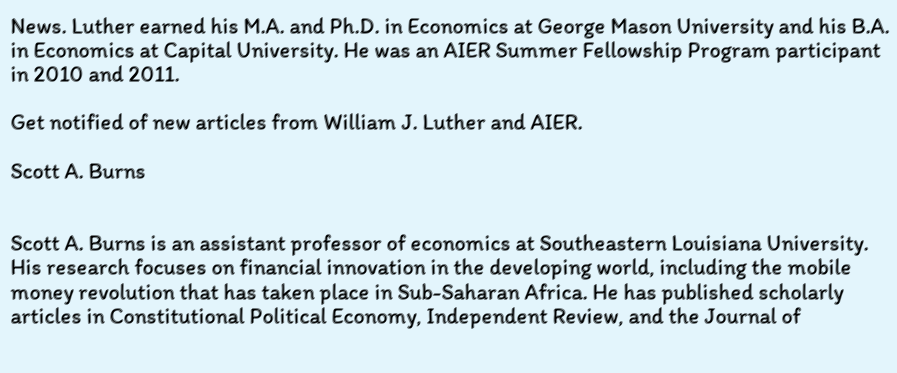News. Luther earned his M.A. and Ph.D. in Economics at George Mason University and his B.A. in Economics at Capital University. He was an AIER Summer Fellowship Program participant in 2010 and 2011.

Get notified of new articles from William J. Luther and AIER.

Scott A. Burns


Scott A. Burns is an assistant professor of economics at Southeastern Louisiana University. His research focuses on financial innovation in the developing world, including the mobile money revolution that has taken place in Sub-Saharan Africa. He has published scholarly articles in Constitutional Political Economy, Independent Review, and the Journal of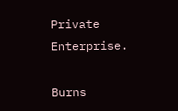Private Enterprise.

Burns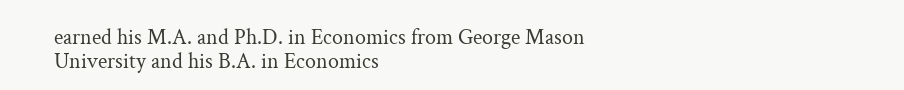earned his M.A. and Ph.D. in Economics from George Mason University and his B.A. in Economics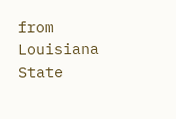from Louisiana State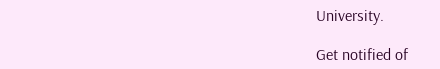University.

Get notified of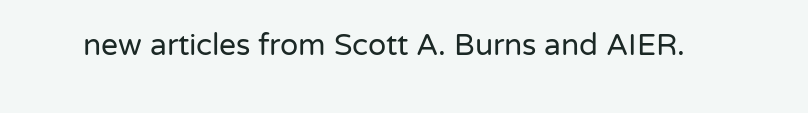new articles from Scott A. Burns and AIER.